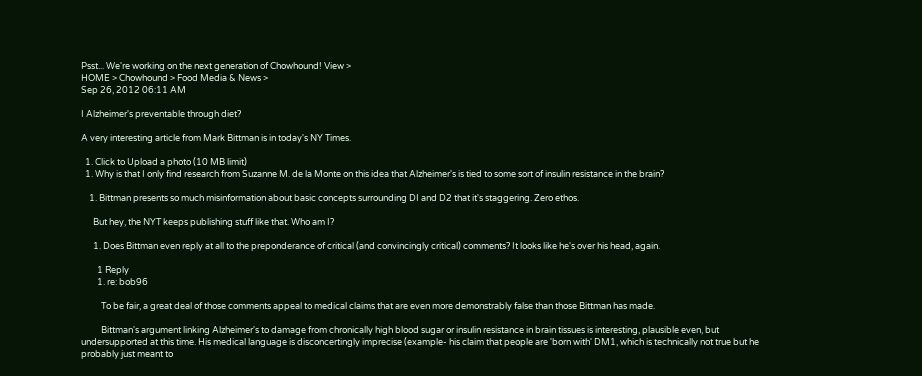Psst... We're working on the next generation of Chowhound! View >
HOME > Chowhound > Food Media & News >
Sep 26, 2012 06:11 AM

I Alzheimer's preventable through diet?

A very interesting article from Mark Bittman is in today's NY Times.

  1. Click to Upload a photo (10 MB limit)
  1. Why is that I only find research from Suzanne M. de la Monte on this idea that Alzheimer's is tied to some sort of insulin resistance in the brain?

    1. Bittman presents so much misinformation about basic concepts surrounding DI and D2 that it's staggering. Zero ethos.

      But hey, the NYT keeps publishing stuff like that. Who am I?

      1. Does Bittman even reply at all to the preponderance of critical (and convincingly critical) comments? It looks like he's over his head, again.

        1 Reply
        1. re: bob96

          To be fair, a great deal of those comments appeal to medical claims that are even more demonstrably false than those Bittman has made.

          Bittman's argument linking Alzheimer's to damage from chronically high blood sugar or insulin resistance in brain tissues is interesting, plausible even, but undersupported at this time. His medical language is disconcertingly imprecise (example- his claim that people are 'born with' DM1, which is technically not true but he probably just meant to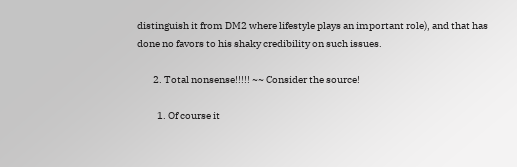distinguish it from DM2 where lifestyle plays an important role), and that has done no favors to his shaky credibility on such issues.

        2. Total nonsense!!!!! ~~ Consider the source!

          1. Of course it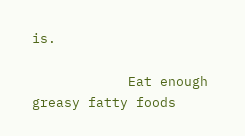is.

            Eat enough greasy fatty foods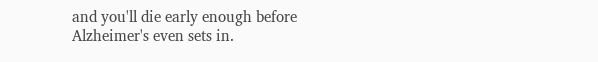and you'll die early enough before Alzheimer's even sets in.